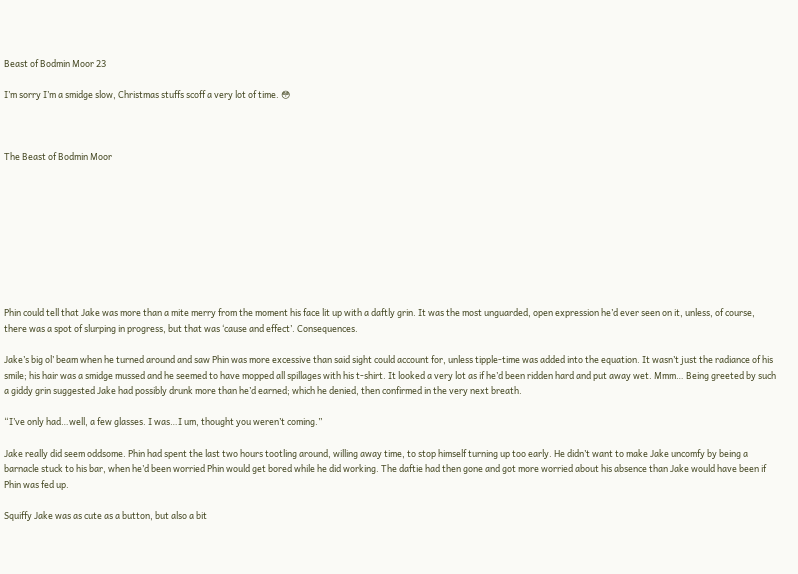Beast of Bodmin Moor 23

I’m sorry I’m a smidge slow, Christmas stuffs scoff a very lot of time. 😳



The Beast of Bodmin Moor









Phin could tell that Jake was more than a mite merry from the moment his face lit up with a daftly grin. It was the most unguarded, open expression he’d ever seen on it, unless, of course, there was a spot of slurping in progress, but that was ‘cause and effect’. Consequences.

Jake’s big ol’ beam when he turned around and saw Phin was more excessive than said sight could account for, unless tipple-time was added into the equation. It wasn’t just the radiance of his smile; his hair was a smidge mussed and he seemed to have mopped all spillages with his t-shirt. It looked a very lot as if he’d been ridden hard and put away wet. Mmm… Being greeted by such a giddy grin suggested Jake had possibly drunk more than he’d earned; which he denied, then confirmed in the very next breath.

“I’ve only had…well, a few glasses. I was…I um, thought you weren’t coming.”

Jake really did seem oddsome. Phin had spent the last two hours tootling around, willing away time, to stop himself turning up too early. He didn’t want to make Jake uncomfy by being a barnacle stuck to his bar, when he’d been worried Phin would get bored while he did working. The daftie had then gone and got more worried about his absence than Jake would have been if Phin was fed up.

Squiffy Jake was as cute as a button, but also a bit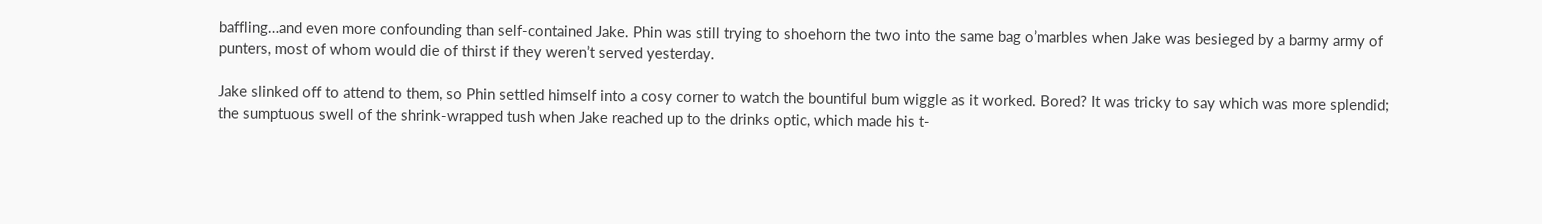baffling…and even more confounding than self-contained Jake. Phin was still trying to shoehorn the two into the same bag o’marbles when Jake was besieged by a barmy army of punters, most of whom would die of thirst if they weren’t served yesterday.

Jake slinked off to attend to them, so Phin settled himself into a cosy corner to watch the bountiful bum wiggle as it worked. Bored? It was tricky to say which was more splendid; the sumptuous swell of the shrink-wrapped tush when Jake reached up to the drinks optic, which made his t-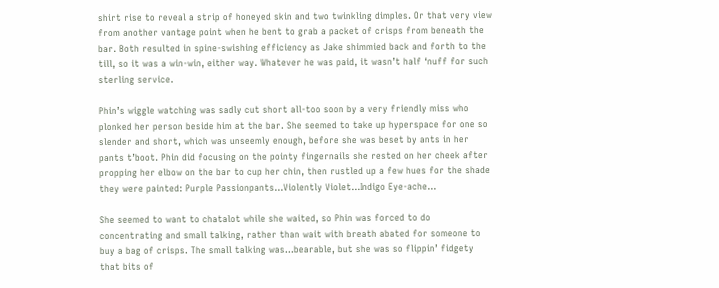shirt rise to reveal a strip of honeyed skin and two twinkling dimples. Or that very view from another vantage point when he bent to grab a packet of crisps from beneath the bar. Both resulted in spine-swishing efficiency as Jake shimmied back and forth to the till, so it was a win-win, either way. Whatever he was paid, it wasn’t half ‘nuff for such sterling service.

Phin’s wiggle watching was sadly cut short all-too soon by a very friendly miss who plonked her person beside him at the bar. She seemed to take up hyperspace for one so slender and short, which was unseemly enough, before she was beset by ants in her pants t’boot. Phin did focusing on the pointy fingernails she rested on her cheek after propping her elbow on the bar to cup her chin, then rustled up a few hues for the shade they were painted: Purple Passionpants…Violently Violet…Indigo Eye-ache…

She seemed to want to chatalot while she waited, so Phin was forced to do concentrating and small talking, rather than wait with breath abated for someone to buy a bag of crisps. The small talking was…bearable, but she was so flippin’ fidgety that bits of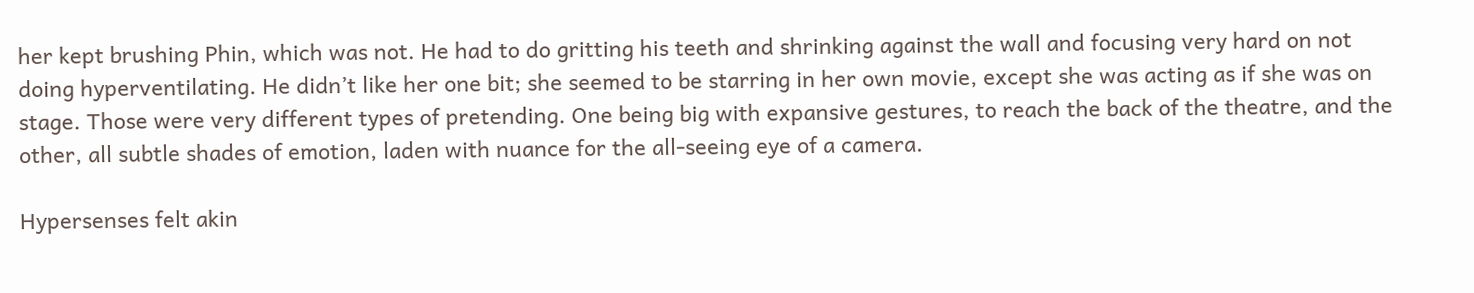her kept brushing Phin, which was not. He had to do gritting his teeth and shrinking against the wall and focusing very hard on not doing hyperventilating. He didn’t like her one bit; she seemed to be starring in her own movie, except she was acting as if she was on stage. Those were very different types of pretending. One being big with expansive gestures, to reach the back of the theatre, and the other, all subtle shades of emotion, laden with nuance for the all-seeing eye of a camera.

Hypersenses felt akin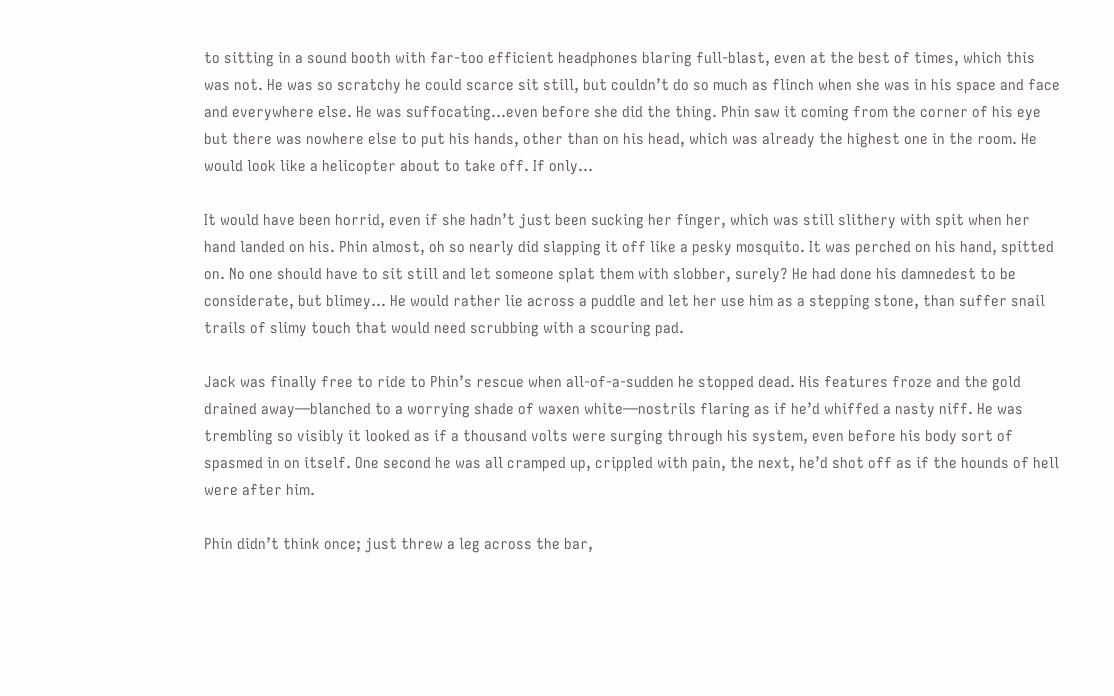to sitting in a sound booth with far-too efficient headphones blaring full-blast, even at the best of times, which this was not. He was so scratchy he could scarce sit still, but couldn’t do so much as flinch when she was in his space and face and everywhere else. He was suffocating…even before she did the thing. Phin saw it coming from the corner of his eye but there was nowhere else to put his hands, other than on his head, which was already the highest one in the room. He would look like a helicopter about to take off. If only…

It would have been horrid, even if she hadn’t just been sucking her finger, which was still slithery with spit when her hand landed on his. Phin almost, oh so nearly did slapping it off like a pesky mosquito. It was perched on his hand, spitted on. No one should have to sit still and let someone splat them with slobber, surely? He had done his damnedest to be considerate, but blimey… He would rather lie across a puddle and let her use him as a stepping stone, than suffer snail trails of slimy touch that would need scrubbing with a scouring pad.

Jack was finally free to ride to Phin’s rescue when all-of-a-sudden he stopped dead. His features froze and the gold drained away—blanched to a worrying shade of waxen white—nostrils flaring as if he’d whiffed a nasty niff. He was trembling so visibly it looked as if a thousand volts were surging through his system, even before his body sort of spasmed in on itself. One second he was all cramped up, crippled with pain, the next, he’d shot off as if the hounds of hell were after him.

Phin didn’t think once; just threw a leg across the bar,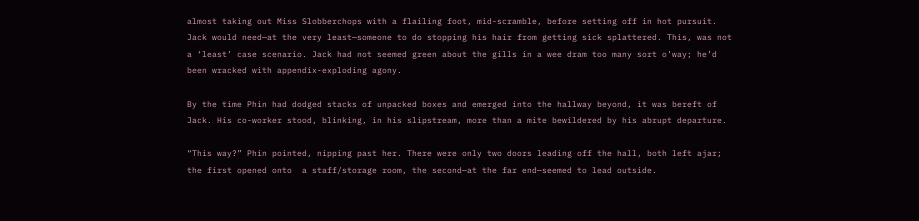almost taking out Miss Slobberchops with a flailing foot, mid-scramble, before setting off in hot pursuit. Jack would need—at the very least—someone to do stopping his hair from getting sick splattered. This, was not a ‘least’ case scenario. Jack had not seemed green about the gills in a wee dram too many sort o’way; he’d been wracked with appendix-exploding agony.

By the time Phin had dodged stacks of unpacked boxes and emerged into the hallway beyond, it was bereft of Jack. His co-worker stood, blinking, in his slipstream, more than a mite bewildered by his abrupt departure.

“This way?” Phin pointed, nipping past her. There were only two doors leading off the hall, both left ajar; the first opened onto  a staff/storage room, the second—at the far end—seemed to lead outside.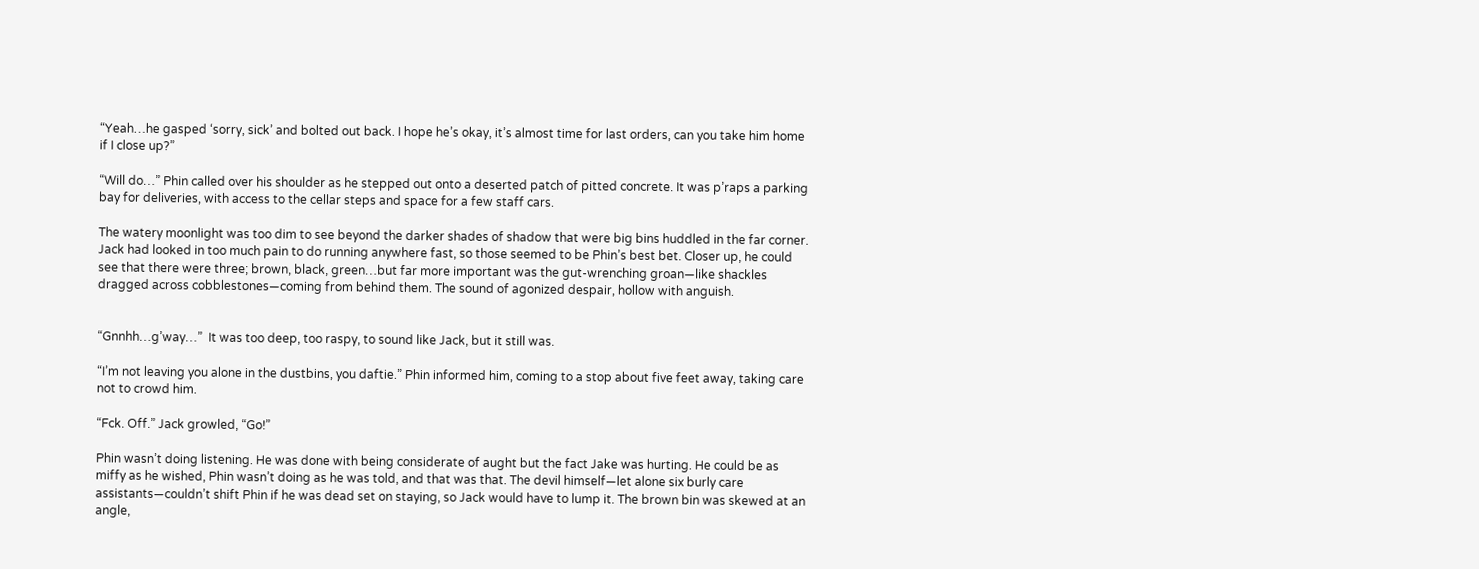“Yeah…he gasped ‘sorry, sick’ and bolted out back. I hope he’s okay, it’s almost time for last orders, can you take him home if I close up?”

“Will do…” Phin called over his shoulder as he stepped out onto a deserted patch of pitted concrete. It was p’raps a parking bay for deliveries, with access to the cellar steps and space for a few staff cars.

The watery moonlight was too dim to see beyond the darker shades of shadow that were big bins huddled in the far corner. Jack had looked in too much pain to do running anywhere fast, so those seemed to be Phin’s best bet. Closer up, he could see that there were three; brown, black, green…but far more important was the gut-wrenching groan—like shackles dragged across cobblestones—coming from behind them. The sound of agonized despair, hollow with anguish.


“Gnnhh…g’way…”  It was too deep, too raspy, to sound like Jack, but it still was.

“I’m not leaving you alone in the dustbins, you daftie.” Phin informed him, coming to a stop about five feet away, taking care not to crowd him.

“Fck. Off.” Jack growled, “Go!”

Phin wasn’t doing listening. He was done with being considerate of aught but the fact Jake was hurting. He could be as miffy as he wished, Phin wasn’t doing as he was told, and that was that. The devil himself—let alone six burly care assistants—couldn’t shift Phin if he was dead set on staying, so Jack would have to lump it. The brown bin was skewed at an angle,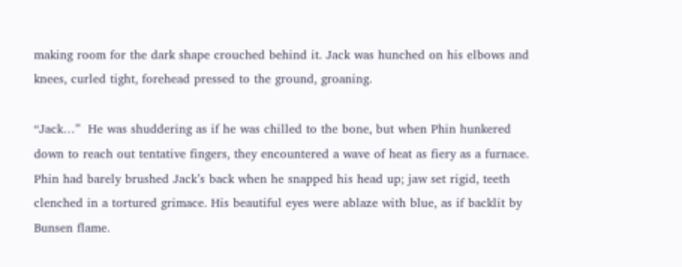making room for the dark shape crouched behind it. Jack was hunched on his elbows and knees, curled tight, forehead pressed to the ground, groaning.

“Jack…”  He was shuddering as if he was chilled to the bone, but when Phin hunkered down to reach out tentative fingers, they encountered a wave of heat as fiery as a furnace. Phin had barely brushed Jack’s back when he snapped his head up; jaw set rigid, teeth clenched in a tortured grimace. His beautiful eyes were ablaze with blue, as if backlit by Bunsen flame.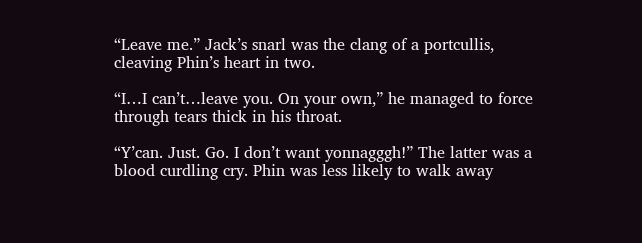“Leave me.” Jack’s snarl was the clang of a portcullis, cleaving Phin’s heart in two.

“I…I can’t…leave you. On your own,” he managed to force through tears thick in his throat.

“Y’can. Just. Go. I don’t want yonnagggh!” The latter was a blood curdling cry. Phin was less likely to walk away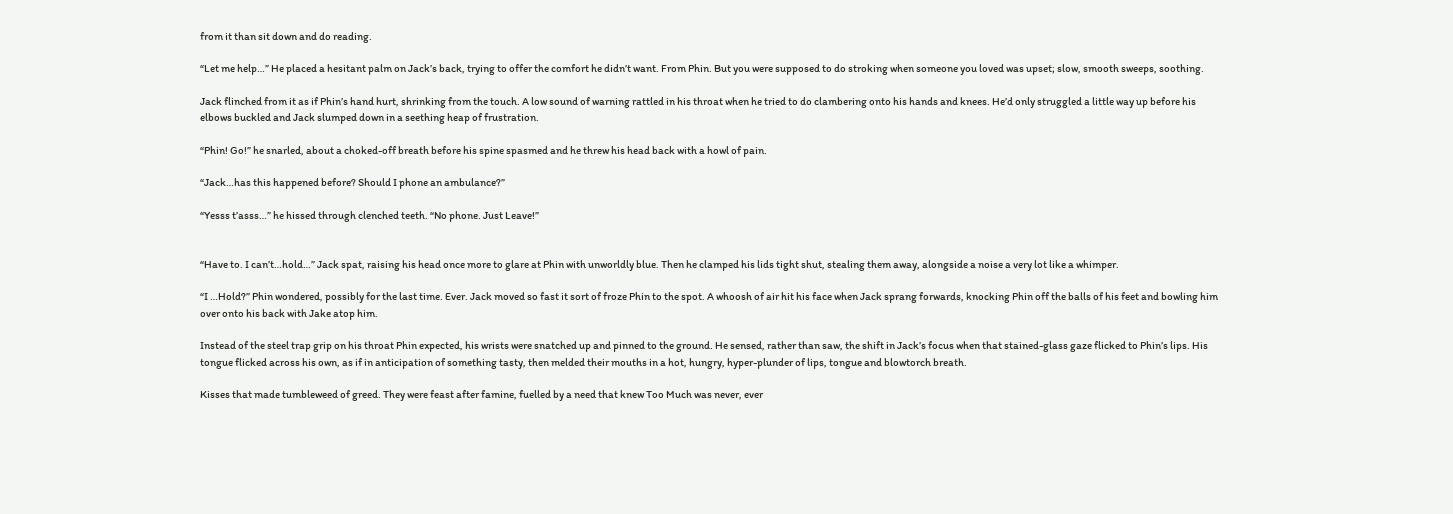from it than sit down and do reading.

“Let me help…” He placed a hesitant palm on Jack’s back, trying to offer the comfort he didn’t want. From Phin. But you were supposed to do stroking when someone you loved was upset; slow, smooth sweeps, soothing.

Jack flinched from it as if Phin’s hand hurt, shrinking from the touch. A low sound of warning rattled in his throat when he tried to do clambering onto his hands and knees. He’d only struggled a little way up before his elbows buckled and Jack slumped down in a seething heap of frustration.

“Phin! Go!” he snarled, about a choked-off breath before his spine spasmed and he threw his head back with a howl of pain.

“Jack…has this happened before? Should I phone an ambulance?”

“Yesss t’asss…” he hissed through clenched teeth. “No phone. Just Leave!”


“Have to. I can’t…hold…” Jack spat, raising his head once more to glare at Phin with unworldly blue. Then he clamped his lids tight shut, stealing them away, alongside a noise a very lot like a whimper.

“I …Hold?” Phin wondered, possibly for the last time. Ever. Jack moved so fast it sort of froze Phin to the spot. A whoosh of air hit his face when Jack sprang forwards, knocking Phin off the balls of his feet and bowling him over onto his back with Jake atop him.

Instead of the steel trap grip on his throat Phin expected, his wrists were snatched up and pinned to the ground. He sensed, rather than saw, the shift in Jack’s focus when that stained-glass gaze flicked to Phin’s lips. His tongue flicked across his own, as if in anticipation of something tasty, then melded their mouths in a hot, hungry, hyper-plunder of lips, tongue and blowtorch breath.

Kisses that made tumbleweed of greed. They were feast after famine, fuelled by a need that knew Too Much was never, ever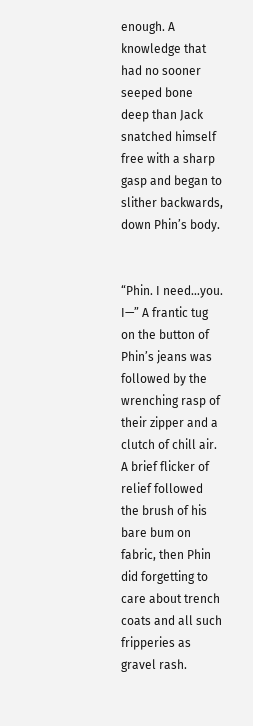enough. A knowledge that had no sooner seeped bone deep than Jack snatched himself free with a sharp gasp and began to slither backwards, down Phin’s body.


“Phin. I need…you. I—” A frantic tug on the button of Phin’s jeans was followed by the wrenching rasp of their zipper and a clutch of chill air. A brief flicker of relief followed the brush of his bare bum on fabric, then Phin did forgetting to care about trench coats and all such fripperies as gravel rash.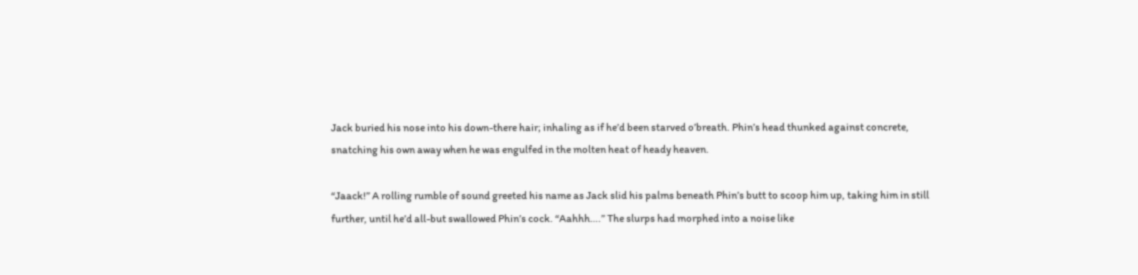Jack buried his nose into his down-there hair; inhaling as if he’d been starved o’breath. Phin’s head thunked against concrete, snatching his own away when he was engulfed in the molten heat of heady heaven.

“Jaack!” A rolling rumble of sound greeted his name as Jack slid his palms beneath Phin’s butt to scoop him up, taking him in still further, until he’d all-but swallowed Phin’s cock. “Aahhh….” The slurps had morphed into a noise like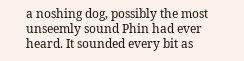a noshing dog, possibly the most unseemly sound Phin had ever heard. It sounded every bit as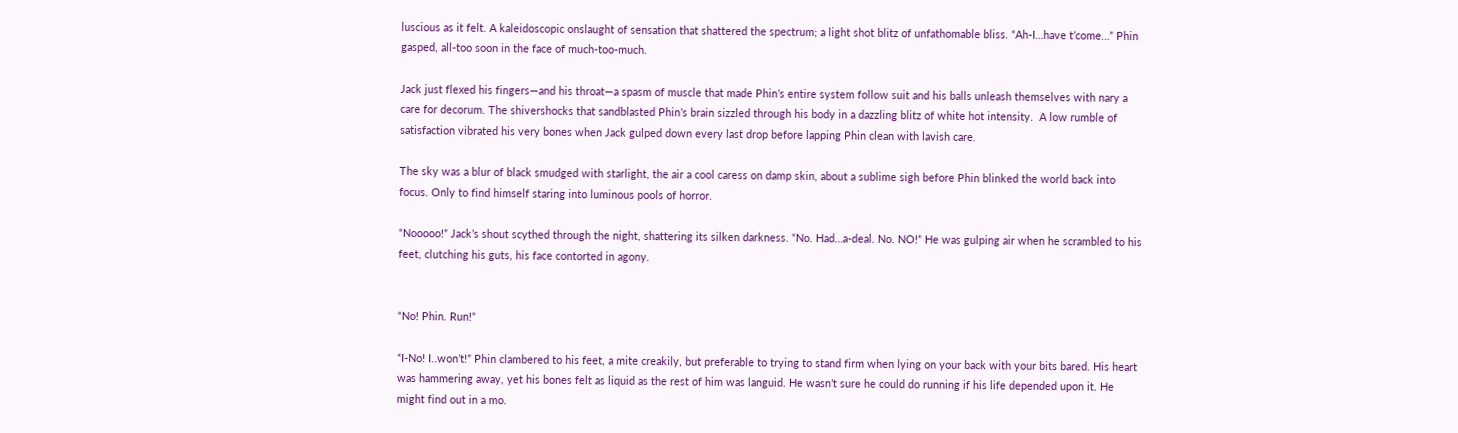luscious as it felt. A kaleidoscopic onslaught of sensation that shattered the spectrum; a light shot blitz of unfathomable bliss. “Ah-I…have t’come…” Phin gasped, all-too soon in the face of much-too-much.

Jack just flexed his fingers—and his throat—a spasm of muscle that made Phin’s entire system follow suit and his balls unleash themselves with nary a care for decorum. The shivershocks that sandblasted Phin’s brain sizzled through his body in a dazzling blitz of white hot intensity.  A low rumble of satisfaction vibrated his very bones when Jack gulped down every last drop before lapping Phin clean with lavish care.

The sky was a blur of black smudged with starlight, the air a cool caress on damp skin, about a sublime sigh before Phin blinked the world back into focus. Only to find himself staring into luminous pools of horror.

“Nooooo!” Jack’s shout scythed through the night, shattering its silken darkness. “No. Had…a-deal. No. NO!” He was gulping air when he scrambled to his feet, clutching his guts, his face contorted in agony.


“No! Phin. Run!”

“I-No! I..won’t!” Phin clambered to his feet, a mite creakily, but preferable to trying to stand firm when lying on your back with your bits bared. His heart was hammering away, yet his bones felt as liquid as the rest of him was languid. He wasn’t sure he could do running if his life depended upon it. He might find out in a mo.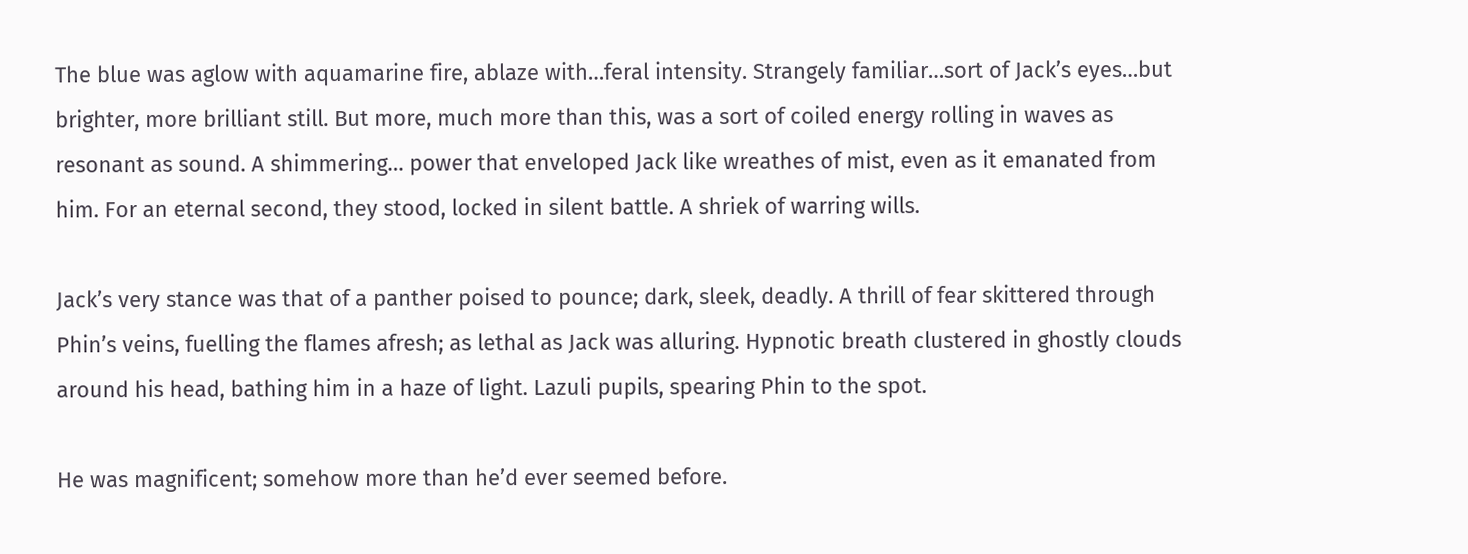The blue was aglow with aquamarine fire, ablaze with…feral intensity. Strangely familiar…sort of Jack’s eyes…but brighter, more brilliant still. But more, much more than this, was a sort of coiled energy rolling in waves as resonant as sound. A shimmering… power that enveloped Jack like wreathes of mist, even as it emanated from him. For an eternal second, they stood, locked in silent battle. A shriek of warring wills.

Jack’s very stance was that of a panther poised to pounce; dark, sleek, deadly. A thrill of fear skittered through Phin’s veins, fuelling the flames afresh; as lethal as Jack was alluring. Hypnotic breath clustered in ghostly clouds around his head, bathing him in a haze of light. Lazuli pupils, spearing Phin to the spot.

He was magnificent; somehow more than he’d ever seemed before.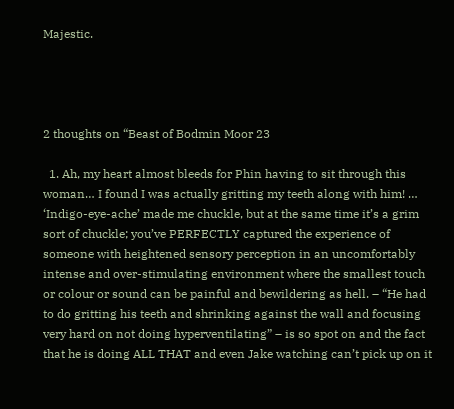Majestic.




2 thoughts on “Beast of Bodmin Moor 23

  1. Ah, my heart almost bleeds for Phin having to sit through this woman… I found I was actually gritting my teeth along with him! … ‘Indigo-eye-ache’ made me chuckle, but at the same time it’s a grim sort of chuckle; you’ve PERFECTLY captured the experience of someone with heightened sensory perception in an uncomfortably intense and over-stimulating environment where the smallest touch or colour or sound can be painful and bewildering as hell. – “He had to do gritting his teeth and shrinking against the wall and focusing very hard on not doing hyperventilating” – is so spot on and the fact that he is doing ALL THAT and even Jake watching can’t pick up on it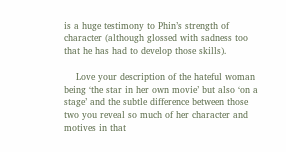is a huge testimony to Phin’s strength of character (although glossed with sadness too that he has had to develop those skills).

    Love your description of the hateful woman being ‘the star in her own movie’ but also ‘on a stage’ and the subtle difference between those two you reveal so much of her character and motives in that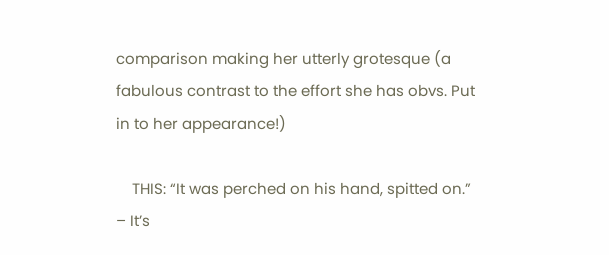comparison making her utterly grotesque (a fabulous contrast to the effort she has obvs. Put in to her appearance!)

    THIS: “It was perched on his hand, spitted on.” – It’s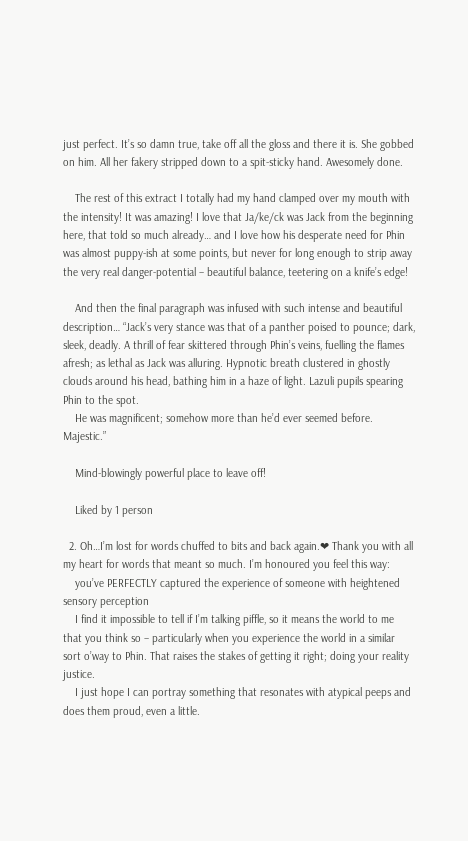just perfect. It’s so damn true, take off all the gloss and there it is. She gobbed on him. All her fakery stripped down to a spit-sticky hand. Awesomely done.

    The rest of this extract I totally had my hand clamped over my mouth with the intensity! It was amazing! I love that Ja/ke/ck was Jack from the beginning here, that told so much already… and I love how his desperate need for Phin was almost puppy-ish at some points, but never for long enough to strip away the very real danger-potential – beautiful balance, teetering on a knife’s edge!

    And then the final paragraph was infused with such intense and beautiful description… “Jack’s very stance was that of a panther poised to pounce; dark, sleek, deadly. A thrill of fear skittered through Phin’s veins, fuelling the flames afresh; as lethal as Jack was alluring. Hypnotic breath clustered in ghostly clouds around his head, bathing him in a haze of light. Lazuli pupils spearing Phin to the spot.
    He was magnificent; somehow more than he’d ever seemed before. Majestic.”

    Mind-blowingly powerful place to leave off!

    Liked by 1 person

  2. Oh…I’m lost for words chuffed to bits and back again.❤ Thank you with all my heart for words that meant so much. I’m honoured you feel this way:
    you’ve PERFECTLY captured the experience of someone with heightened sensory perception
    I find it impossible to tell if I’m talking piffle, so it means the world to me that you think so – particularly when you experience the world in a similar sort o’way to Phin. That raises the stakes of getting it right; doing your reality justice.
    I just hope I can portray something that resonates with atypical peeps and does them proud, even a little.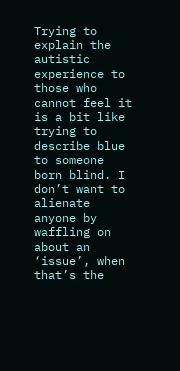Trying to explain the autistic experience to those who cannot feel it is a bit like trying to describe blue to someone born blind. I don’t want to alienate anyone by waffling on about an ‘issue’, when that’s the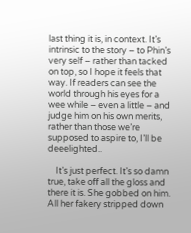last thing it is, in context. It’s intrinsic to the story – to Phin’s very self – rather than tacked on top, so I hope it feels that way. If readers can see the world through his eyes for a wee while – even a little – and judge him on his own merits, rather than those we’re supposed to aspire to, I’ll be deeelighted..

    It’s just perfect. It’s so damn true, take off all the gloss and there it is. She gobbed on him. All her fakery stripped down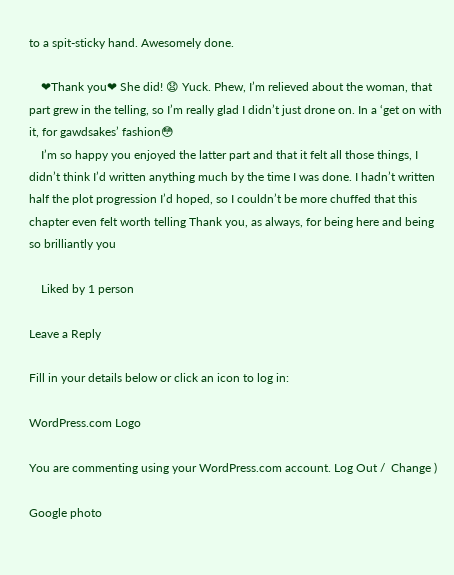to a spit-sticky hand. Awesomely done.

    ❤Thank you❤ She did! 😧 Yuck. Phew, I’m relieved about the woman, that part grew in the telling, so I’m really glad I didn’t just drone on. In a ‘get on with it, for gawdsakes’ fashion😳
    I’m so happy you enjoyed the latter part and that it felt all those things, I didn’t think I’d written anything much by the time I was done. I hadn’t written half the plot progression I’d hoped, so I couldn’t be more chuffed that this chapter even felt worth telling Thank you, as always, for being here and being so brilliantly you

    Liked by 1 person

Leave a Reply

Fill in your details below or click an icon to log in:

WordPress.com Logo

You are commenting using your WordPress.com account. Log Out /  Change )

Google photo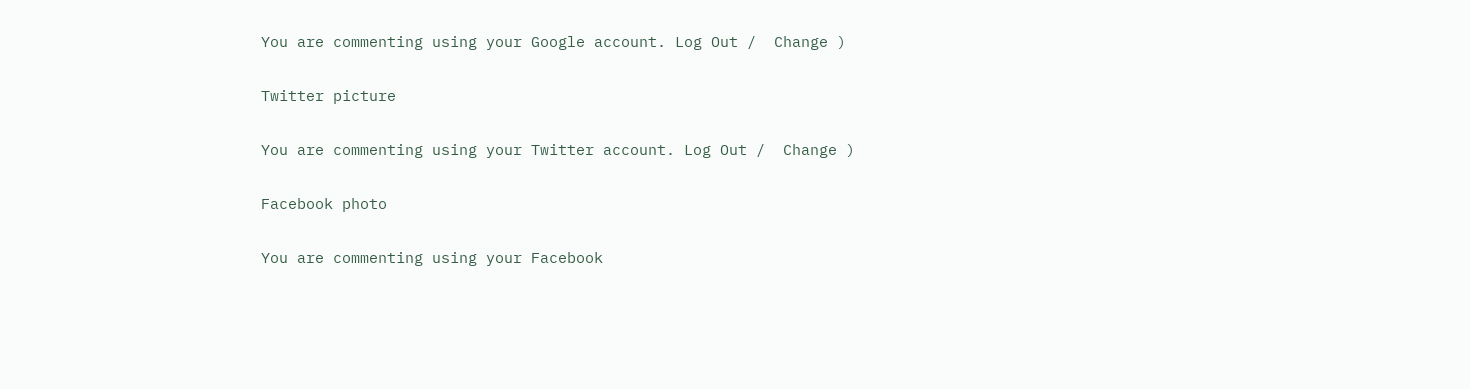You are commenting using your Google account. Log Out /  Change )

Twitter picture

You are commenting using your Twitter account. Log Out /  Change )

Facebook photo

You are commenting using your Facebook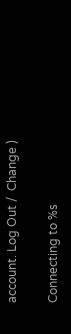account. Log Out /  Change )

Connecting to %s